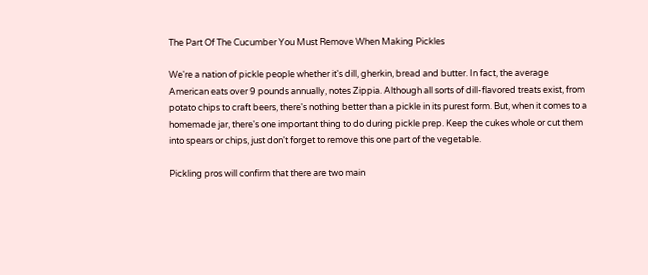The Part Of The Cucumber You Must Remove When Making Pickles

We're a nation of pickle people whether it's dill, gherkin, bread and butter. In fact, the average American eats over 9 pounds annually, notes Zippia. Although all sorts of dill-flavored treats exist, from potato chips to craft beers, there's nothing better than a pickle in its purest form. But, when it comes to a homemade jar, there's one important thing to do during pickle prep. Keep the cukes whole or cut them into spears or chips, just don't forget to remove this one part of the vegetable.

Pickling pros will confirm that there are two main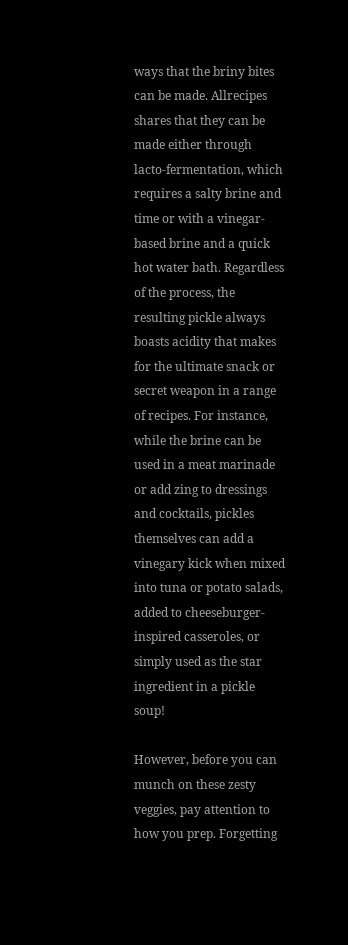ways that the briny bites can be made. Allrecipes shares that they can be made either through lacto-fermentation, which requires a salty brine and time or with a vinegar-based brine and a quick hot water bath. Regardless of the process, the resulting pickle always boasts acidity that makes for the ultimate snack or secret weapon in a range of recipes. For instance, while the brine can be used in a meat marinade or add zing to dressings and cocktails, pickles themselves can add a vinegary kick when mixed into tuna or potato salads, added to cheeseburger-inspired casseroles, or simply used as the star ingredient in a pickle soup!

However, before you can munch on these zesty veggies, pay attention to how you prep. Forgetting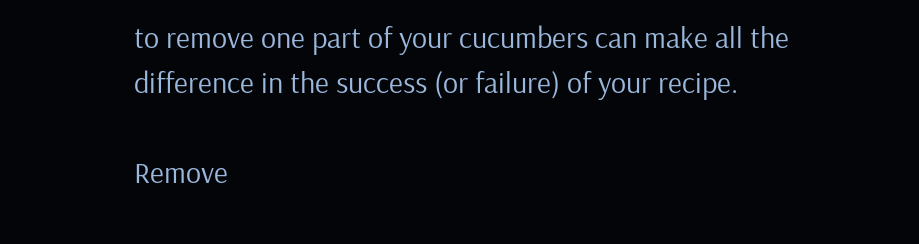to remove one part of your cucumbers can make all the difference in the success (or failure) of your recipe.

Remove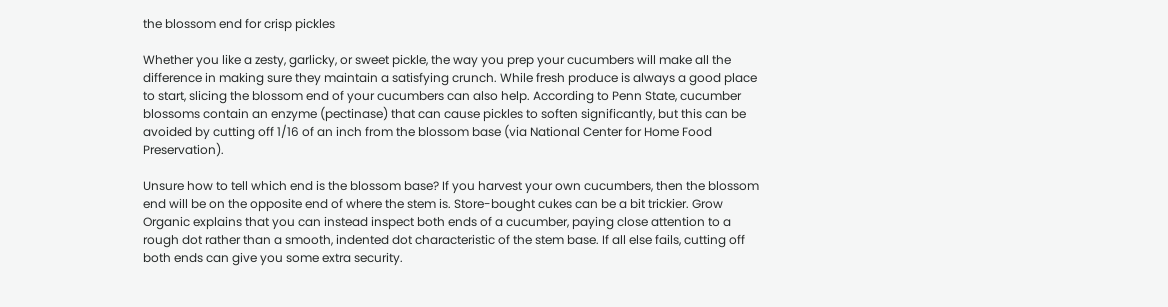the blossom end for crisp pickles

Whether you like a zesty, garlicky, or sweet pickle, the way you prep your cucumbers will make all the difference in making sure they maintain a satisfying crunch. While fresh produce is always a good place to start, slicing the blossom end of your cucumbers can also help. According to Penn State, cucumber blossoms contain an enzyme (pectinase) that can cause pickles to soften significantly, but this can be avoided by cutting off 1/16 of an inch from the blossom base (via National Center for Home Food Preservation).

Unsure how to tell which end is the blossom base? If you harvest your own cucumbers, then the blossom end will be on the opposite end of where the stem is. Store-bought cukes can be a bit trickier. Grow Organic explains that you can instead inspect both ends of a cucumber, paying close attention to a rough dot rather than a smooth, indented dot characteristic of the stem base. If all else fails, cutting off both ends can give you some extra security.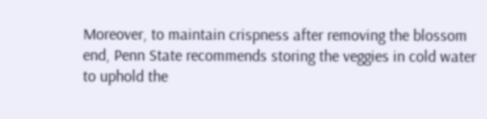Moreover, to maintain crispness after removing the blossom end, Penn State recommends storing the veggies in cold water to uphold the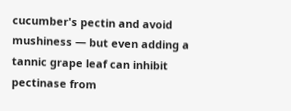cucumber's pectin and avoid mushiness — but even adding a tannic grape leaf can inhibit pectinase from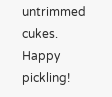untrimmed cukes. Happy pickling!